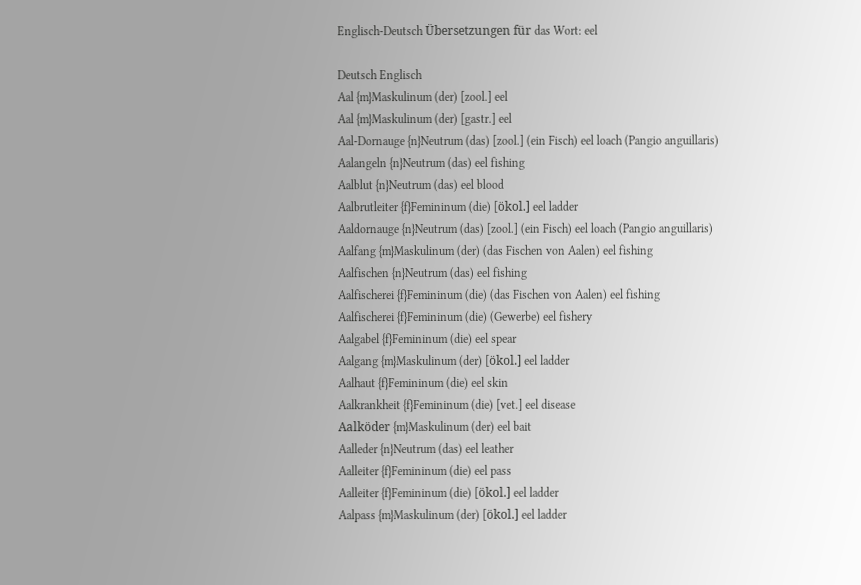Englisch-Deutsch Übersetzungen für das Wort: eel

Deutsch Englisch
Aal {m}Maskulinum (der) [zool.] eel
Aal {m}Maskulinum (der) [gastr.] eel
Aal-Dornauge {n}Neutrum (das) [zool.] (ein Fisch) eel loach (Pangio anguillaris)
Aalangeln {n}Neutrum (das) eel fishing
Aalblut {n}Neutrum (das) eel blood
Aalbrutleiter {f}Femininum (die) [ökol.] eel ladder
Aaldornauge {n}Neutrum (das) [zool.] (ein Fisch) eel loach (Pangio anguillaris)
Aalfang {m}Maskulinum (der) (das Fischen von Aalen) eel fishing
Aalfischen {n}Neutrum (das) eel fishing
Aalfischerei {f}Femininum (die) (das Fischen von Aalen) eel fishing
Aalfischerei {f}Femininum (die) (Gewerbe) eel fishery
Aalgabel {f}Femininum (die) eel spear
Aalgang {m}Maskulinum (der) [ökol.] eel ladder
Aalhaut {f}Femininum (die) eel skin
Aalkrankheit {f}Femininum (die) [vet.] eel disease
Aalköder {m}Maskulinum (der) eel bait
Aalleder {n}Neutrum (das) eel leather
Aalleiter {f}Femininum (die) eel pass
Aalleiter {f}Femininum (die) [ökol.] eel ladder
Aalpass {m}Maskulinum (der) [ökol.] eel ladder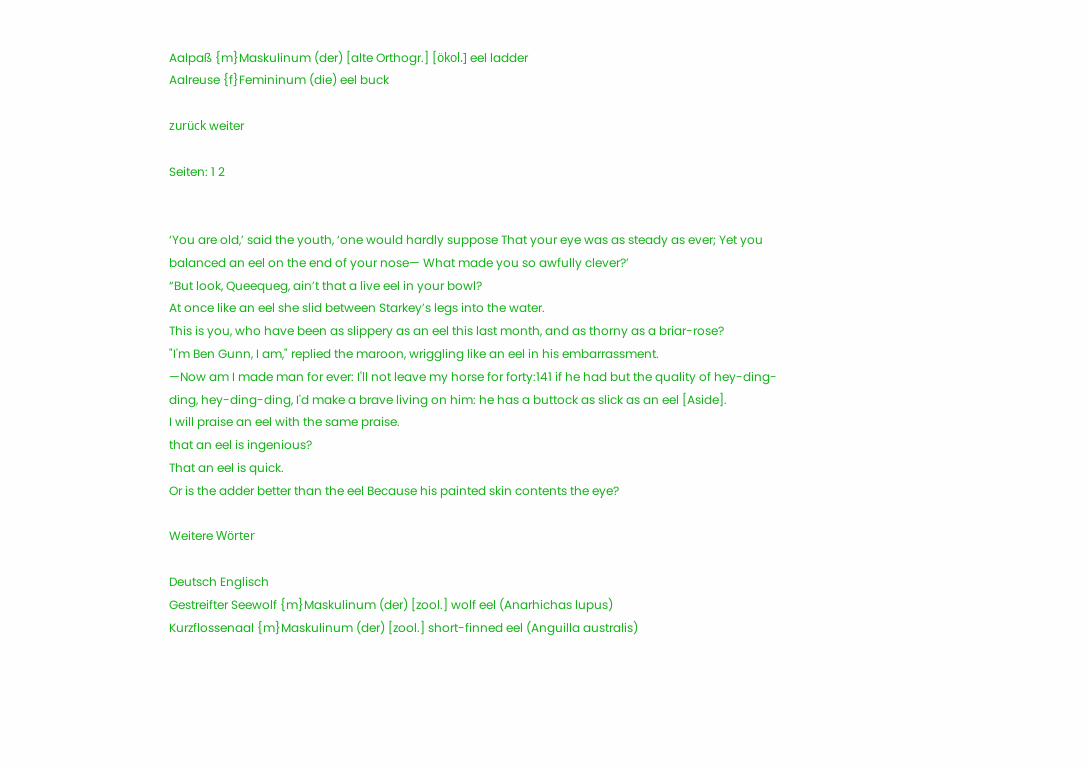Aalpaß {m}Maskulinum (der) [alte Orthogr.] [ökol.] eel ladder
Aalreuse {f}Femininum (die) eel buck

zurück weiter

Seiten: 1 2


‘You are old,’ said the youth, ‘one would hardly suppose That your eye was as steady as ever; Yet you balanced an eel on the end of your nose— What made you so awfully clever?’
“But look, Queequeg, ain’t that a live eel in your bowl?
At once like an eel she slid between Starkey’s legs into the water.
This is you, who have been as slippery as an eel this last month, and as thorny as a briar-rose?
"I'm Ben Gunn, I am," replied the maroon, wriggling like an eel in his embarrassment.
—Now am I made man for ever: I'll not leave my horse for forty:141 if he had but the quality of hey-ding-ding, hey-ding-ding, I'd make a brave living on him: he has a buttock as slick as an eel [Aside].
I will praise an eel with the same praise.
that an eel is ingenious?
That an eel is quick.
Or is the adder better than the eel Because his painted skin contents the eye?

Weitere Wörter

Deutsch Englisch
Gestreifter Seewolf {m}Maskulinum (der) [zool.] wolf eel (Anarhichas lupus)
Kurzflossenaal {m}Maskulinum (der) [zool.] short-finned eel (Anguilla australis)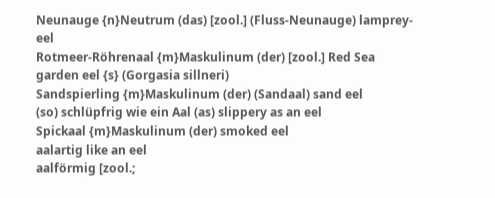Neunauge {n}Neutrum (das) [zool.] (Fluss-Neunauge) lamprey-eel
Rotmeer-Röhrenaal {m}Maskulinum (der) [zool.] Red Sea garden eel {s} (Gorgasia sillneri)
Sandspierling {m}Maskulinum (der) (Sandaal) sand eel
(so) schlüpfrig wie ein Aal (as) slippery as an eel
Spickaal {m}Maskulinum (der) smoked eel
aalartig like an eel
aalförmig [zool.;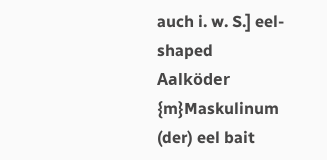auch i. w. S.] eel-shaped
Aalköder {m}Maskulinum (der) eel bait